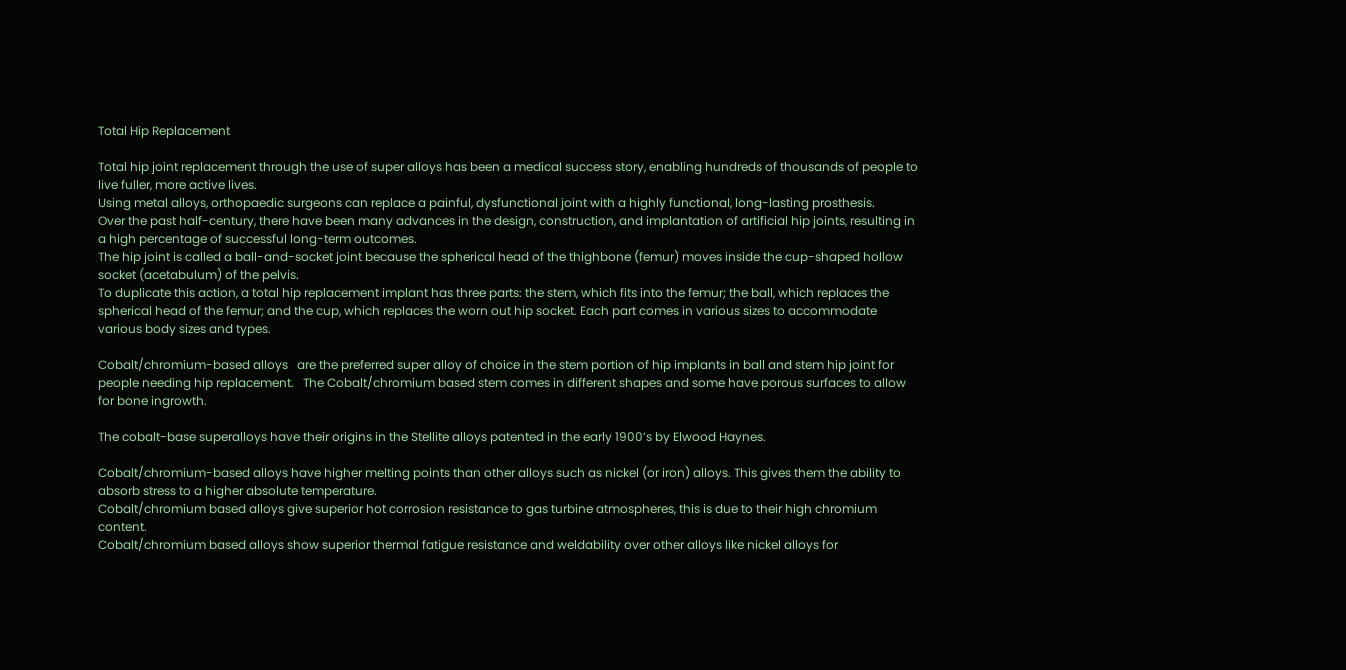Total Hip Replacement

Total hip joint replacement through the use of super alloys has been a medical success story, enabling hundreds of thousands of people to live fuller, more active lives.
Using metal alloys, orthopaedic surgeons can replace a painful, dysfunctional joint with a highly functional, long-lasting prosthesis.
Over the past half-century, there have been many advances in the design, construction, and implantation of artificial hip joints, resulting in a high percentage of successful long-term outcomes.
The hip joint is called a ball-and-socket joint because the spherical head of the thighbone (femur) moves inside the cup-shaped hollow socket (acetabulum) of the pelvis.
To duplicate this action, a total hip replacement implant has three parts: the stem, which fits into the femur; the ball, which replaces the spherical head of the femur; and the cup, which replaces the worn out hip socket. Each part comes in various sizes to accommodate various body sizes and types.

Cobalt/chromium-based alloys   are the preferred super alloy of choice in the stem portion of hip implants in ball and stem hip joint for people needing hip replacement.   The Cobalt/chromium based stem comes in different shapes and some have porous surfaces to allow for bone ingrowth.

The cobalt-base superalloys have their origins in the Stellite alloys patented in the early 1900’s by Elwood Haynes.

Cobalt/chromium-based alloys have higher melting points than other alloys such as nickel (or iron) alloys. This gives them the ability to absorb stress to a higher absolute temperature.
Cobalt/chromium based alloys give superior hot corrosion resistance to gas turbine atmospheres, this is due to their high chromium content.
Cobalt/chromium based alloys show superior thermal fatigue resistance and weldability over other alloys like nickel alloys for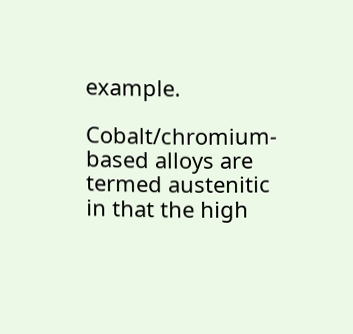example.

Cobalt/chromium-based alloys are termed austenitic in that the high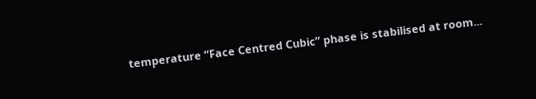temperature “Face Centred Cubic” phase is stabilised at room...